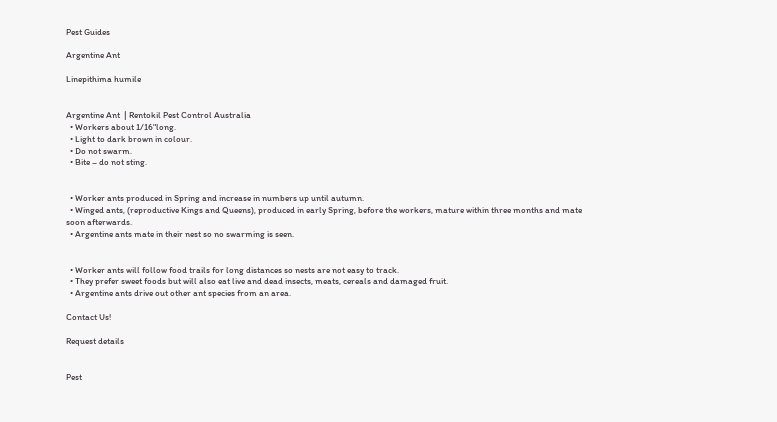Pest Guides

Argentine Ant

Linepithima humile


Argentine Ant  | Rentokil Pest Control Australia
  • Workers about 1/16"long.
  • Light to dark brown in colour.
  • Do not swarm.
  • Bite – do not sting.


  • Worker ants produced in Spring and increase in numbers up until autumn.
  • Winged ants, (reproductive Kings and Queens), produced in early Spring, before the workers, mature within three months and mate soon afterwards.
  • Argentine ants mate in their nest so no swarming is seen.


  • Worker ants will follow food trails for long distances so nests are not easy to track.
  • They prefer sweet foods but will also eat live and dead insects, meats, cereals and damaged fruit.
  • Argentine ants drive out other ant species from an area.

Contact Us!

Request details


Pest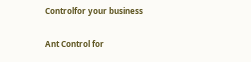Controlfor your business

Ant Control for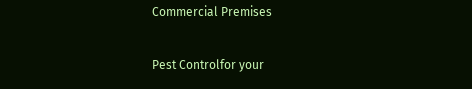Commercial Premises

Pest Controlfor your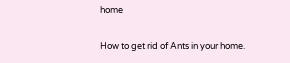home

How to get rid of Ants in your home.